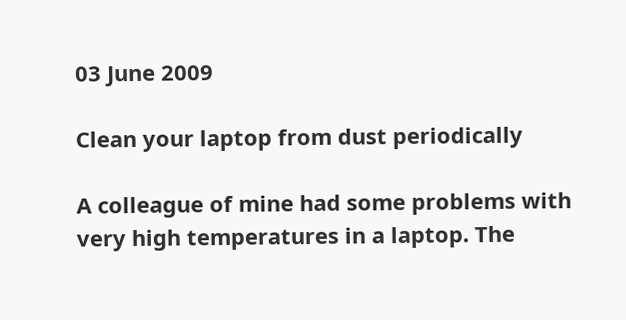03 June 2009

Clean your laptop from dust periodically

A colleague of mine had some problems with very high temperatures in a laptop. The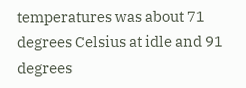temperatures was about 71 degrees Celsius at idle and 91 degrees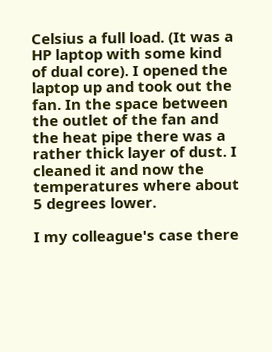Celsius a full load. (It was a HP laptop with some kind of dual core). I opened the laptop up and took out the fan. In the space between the outlet of the fan and the heat pipe there was a rather thick layer of dust. I cleaned it and now the temperatures where about 5 degrees lower.

I my colleague's case there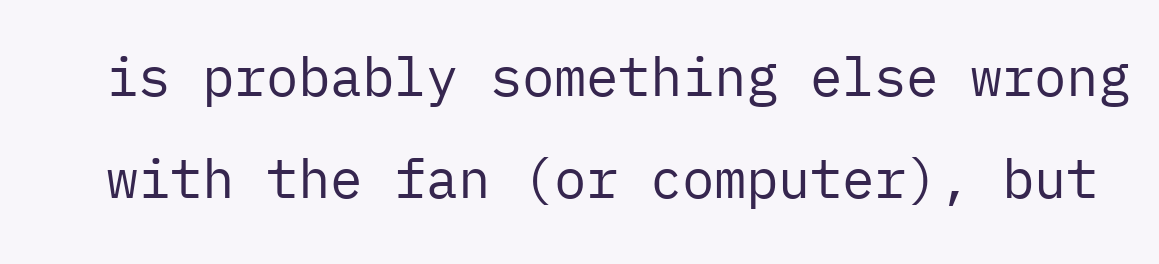is probably something else wrong with the fan (or computer), but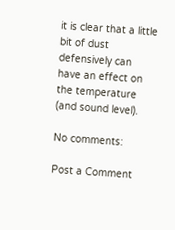it is clear that a little bit of dust defensively can have an effect on the temperature (and sound level).

No comments:

Post a Comment